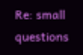Re: small questions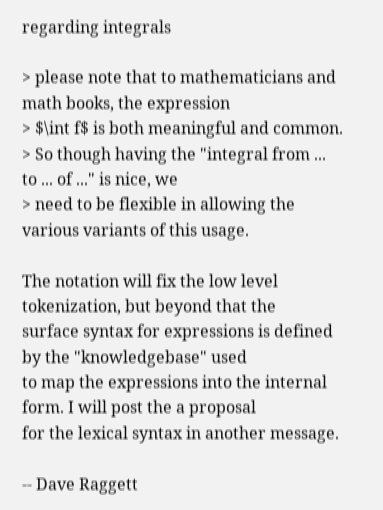regarding integrals

> please note that to mathematicians and math books, the expression
> $\int f$ is both meaningful and common.
> So though having the "integral from ... to ... of ..." is nice, we
> need to be flexible in allowing the various variants of this usage.

The notation will fix the low level tokenization, but beyond that the
surface syntax for expressions is defined by the "knowledgebase" used
to map the expressions into the internal form. I will post the a proposal
for the lexical syntax in another message.

-- Dave Raggett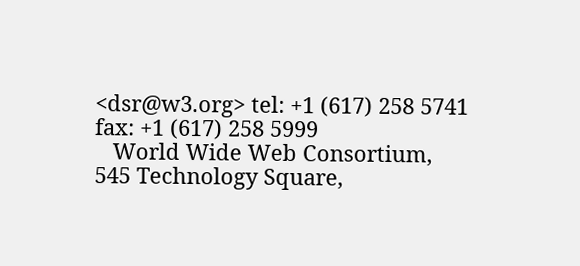<dsr@w3.org> tel: +1 (617) 258 5741 fax: +1 (617) 258 5999
   World Wide Web Consortium, 545 Technology Square,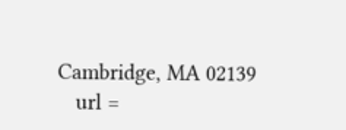Cambridge, MA 02139
   url =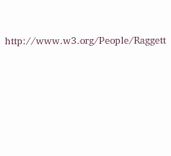http://www.w3.org/People/Raggett